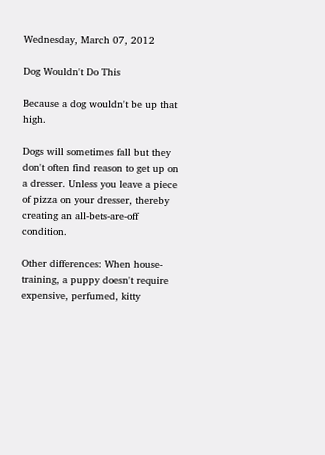Wednesday, March 07, 2012

Dog Wouldn't Do This

Because a dog wouldn't be up that high.

Dogs will sometimes fall but they don't often find reason to get up on a dresser. Unless you leave a piece of pizza on your dresser, thereby creating an all-bets-are-off condition.

Other differences: When house-training, a puppy doesn't require expensive, perfumed, kitty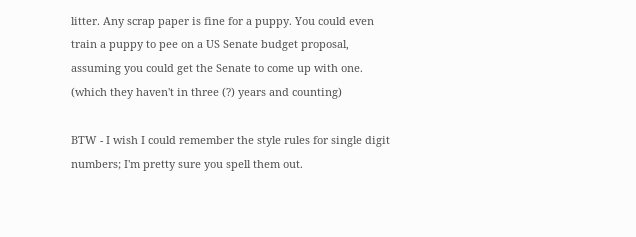litter. Any scrap paper is fine for a puppy. You could even train a puppy to pee on a US Senate budget proposal, assuming you could get the Senate to come up with one. (which they haven't in three (?) years and counting)

BTW - I wish I could remember the style rules for single digit numbers; I'm pretty sure you spell them out.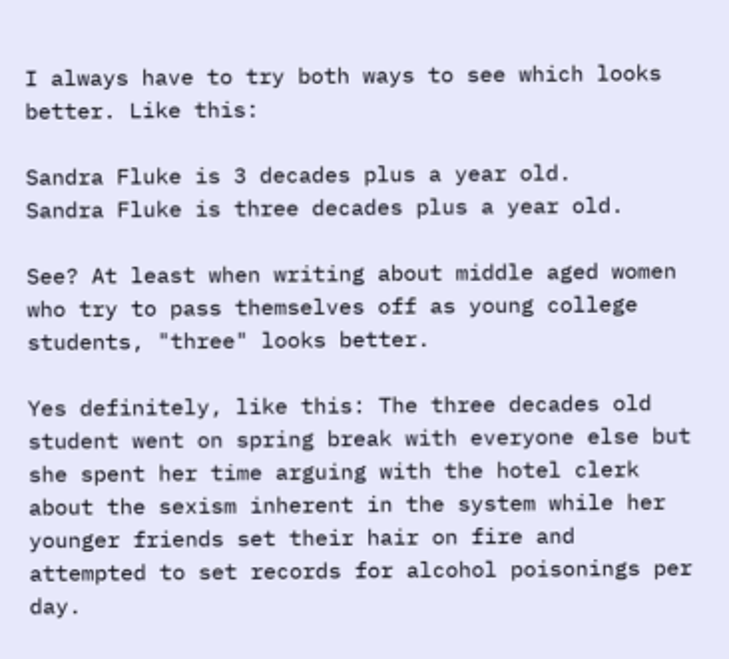I always have to try both ways to see which looks better. Like this:

Sandra Fluke is 3 decades plus a year old.
Sandra Fluke is three decades plus a year old.

See? At least when writing about middle aged women who try to pass themselves off as young college students, "three" looks better.

Yes definitely, like this: The three decades old student went on spring break with everyone else but she spent her time arguing with the hotel clerk about the sexism inherent in the system while her younger friends set their hair on fire and attempted to set records for alcohol poisonings per day.